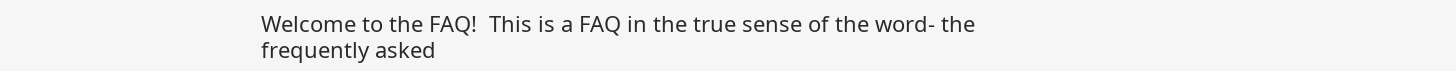Welcome to the FAQ!  This is a FAQ in the true sense of the word- the frequently asked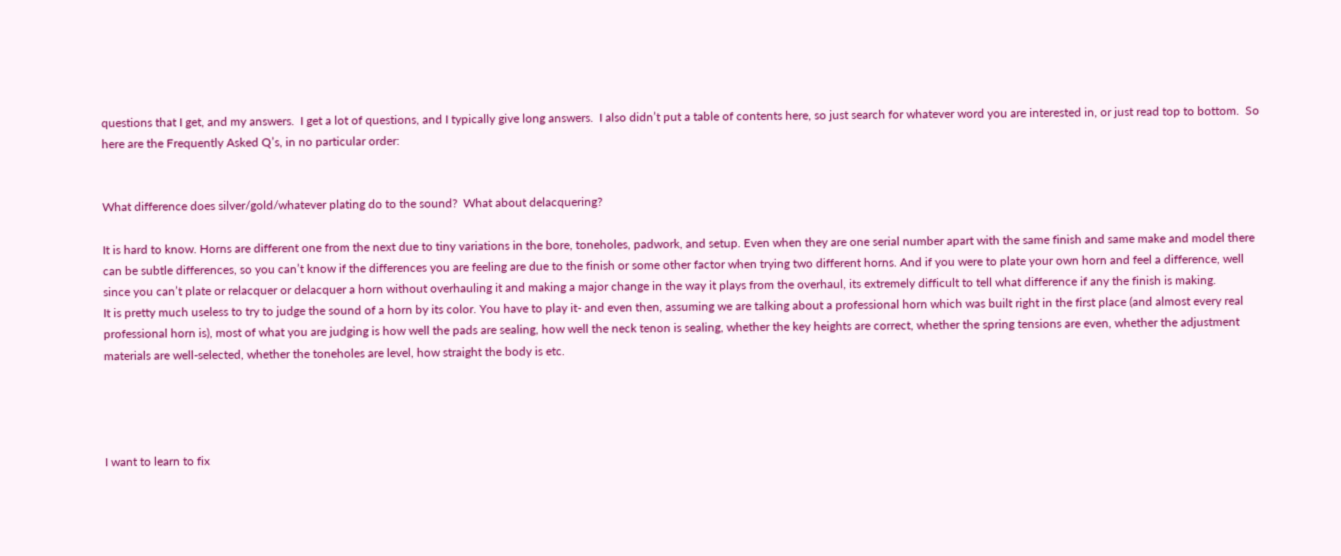questions that I get, and my answers.  I get a lot of questions, and I typically give long answers.  I also didn’t put a table of contents here, so just search for whatever word you are interested in, or just read top to bottom.  So here are the Frequently Asked Q’s, in no particular order:


What difference does silver/gold/whatever plating do to the sound?  What about delacquering?

It is hard to know. Horns are different one from the next due to tiny variations in the bore, toneholes, padwork, and setup. Even when they are one serial number apart with the same finish and same make and model there can be subtle differences, so you can’t know if the differences you are feeling are due to the finish or some other factor when trying two different horns. And if you were to plate your own horn and feel a difference, well since you can’t plate or relacquer or delacquer a horn without overhauling it and making a major change in the way it plays from the overhaul, its extremely difficult to tell what difference if any the finish is making.
It is pretty much useless to try to judge the sound of a horn by its color. You have to play it- and even then, assuming we are talking about a professional horn which was built right in the first place (and almost every real professional horn is), most of what you are judging is how well the pads are sealing, how well the neck tenon is sealing, whether the key heights are correct, whether the spring tensions are even, whether the adjustment materials are well-selected, whether the toneholes are level, how straight the body is etc.




I want to learn to fix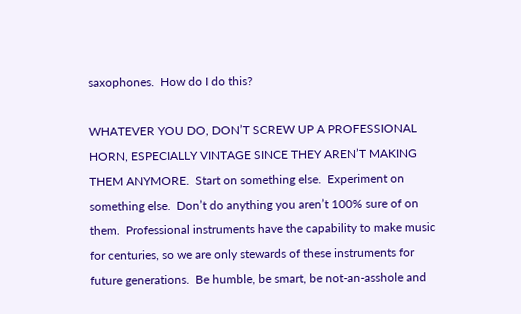saxophones.  How do I do this?

WHATEVER YOU DO, DON’T SCREW UP A PROFESSIONAL HORN, ESPECIALLY VINTAGE SINCE THEY AREN’T MAKING THEM ANYMORE.  Start on something else.  Experiment on something else.  Don’t do anything you aren’t 100% sure of on them.  Professional instruments have the capability to make music for centuries, so we are only stewards of these instruments for future generations.  Be humble, be smart, be not-an-asshole and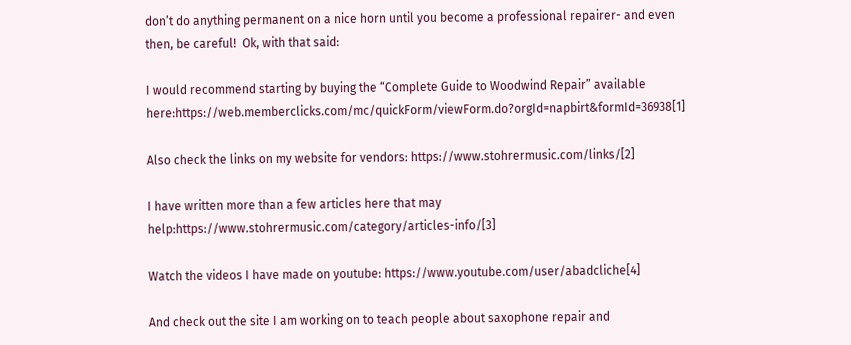don’t do anything permanent on a nice horn until you become a professional repairer- and even then, be careful!  Ok, with that said:

I would recommend starting by buying the “Complete Guide to Woodwind Repair” available here:https://web.memberclicks.com/mc/quickForm/viewForm.do?orgId=napbirt&formId=36938[1]

Also check the links on my website for vendors: https://www.stohrermusic.com/links/[2]

I have written more than a few articles here that may help:https://www.stohrermusic.com/category/articles-info/[3]

Watch the videos I have made on youtube: https://www.youtube.com/user/abadcliche[4]

And check out the site I am working on to teach people about saxophone repair and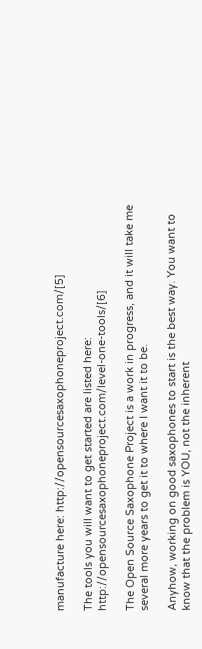manufacture here: http://opensourcesaxophoneproject.com/[5]

The tools you will want to get started are listed here: http://opensourcesaxophoneproject.com/level-one-tools/[6]

The Open Source Saxophone Project is a work in progress, and it will take me several more years to get it to where I want it to be.

Anyhow, working on good saxophones to start is the best way. You want to know that the problem is YOU, not the inherent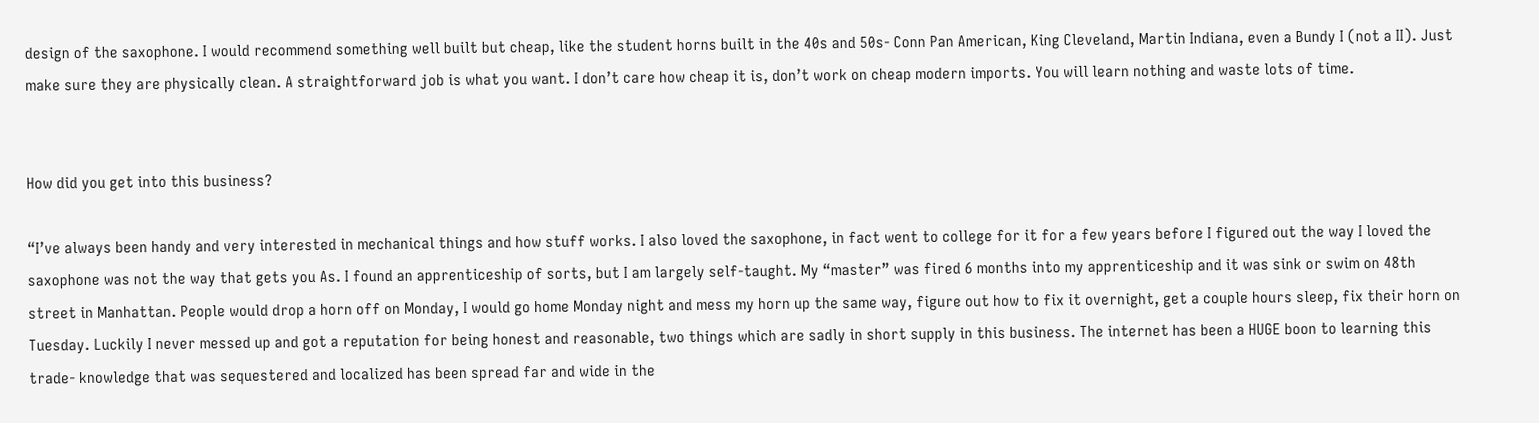design of the saxophone. I would recommend something well built but cheap, like the student horns built in the 40s and 50s- Conn Pan American, King Cleveland, Martin Indiana, even a Bundy I (not a II). Just make sure they are physically clean. A straightforward job is what you want. I don’t care how cheap it is, don’t work on cheap modern imports. You will learn nothing and waste lots of time.


How did you get into this business?

“I’ve always been handy and very interested in mechanical things and how stuff works. I also loved the saxophone, in fact went to college for it for a few years before I figured out the way I loved the saxophone was not the way that gets you As. I found an apprenticeship of sorts, but I am largely self-taught. My “master” was fired 6 months into my apprenticeship and it was sink or swim on 48th street in Manhattan. People would drop a horn off on Monday, I would go home Monday night and mess my horn up the same way, figure out how to fix it overnight, get a couple hours sleep, fix their horn on Tuesday. Luckily I never messed up and got a reputation for being honest and reasonable, two things which are sadly in short supply in this business. The internet has been a HUGE boon to learning this trade- knowledge that was sequestered and localized has been spread far and wide in the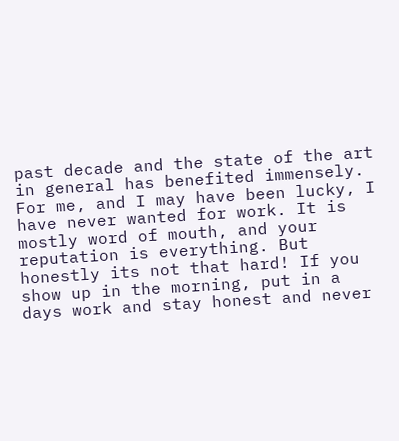past decade and the state of the art in general has benefited immensely. For me, and I may have been lucky, I have never wanted for work. It is mostly word of mouth, and your reputation is everything. But honestly its not that hard! If you show up in the morning, put in a days work and stay honest and never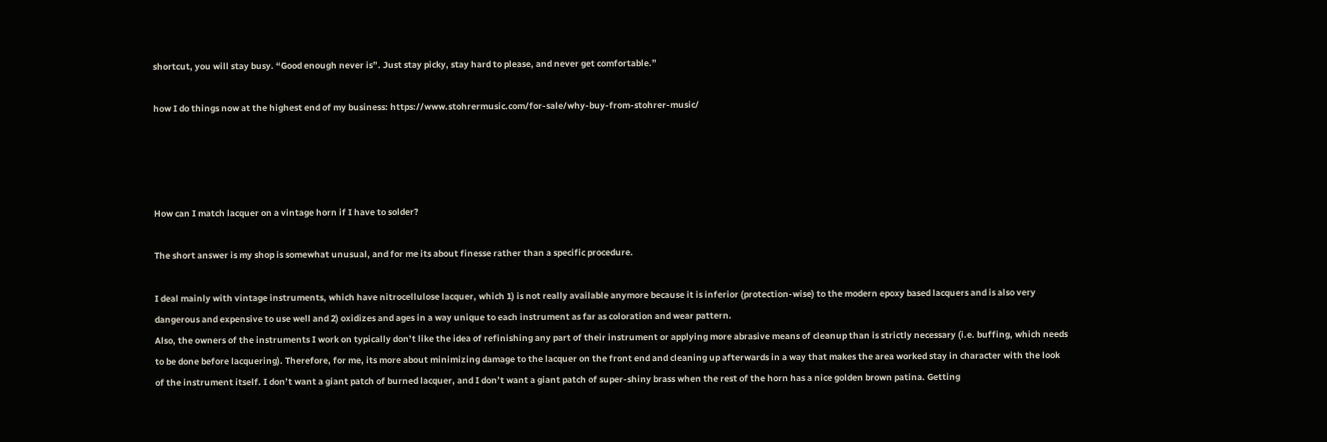shortcut, you will stay busy. “Good enough never is”. Just stay picky, stay hard to please, and never get comfortable.”

how I do things now at the highest end of my business: https://www.stohrermusic.com/for-sale/why-buy-from-stohrer-music/




How can I match lacquer on a vintage horn if I have to solder?

The short answer is my shop is somewhat unusual, and for me its about finesse rather than a specific procedure.

I deal mainly with vintage instruments, which have nitrocellulose lacquer, which 1) is not really available anymore because it is inferior (protection-wise) to the modern epoxy based lacquers and is also very dangerous and expensive to use well and 2) oxidizes and ages in a way unique to each instrument as far as coloration and wear pattern.
Also, the owners of the instruments I work on typically don’t like the idea of refinishing any part of their instrument or applying more abrasive means of cleanup than is strictly necessary (i.e. buffing, which needs to be done before lacquering). Therefore, for me, its more about minimizing damage to the lacquer on the front end and cleaning up afterwards in a way that makes the area worked stay in character with the look of the instrument itself. I don’t want a giant patch of burned lacquer, and I don’t want a giant patch of super-shiny brass when the rest of the horn has a nice golden brown patina. Getting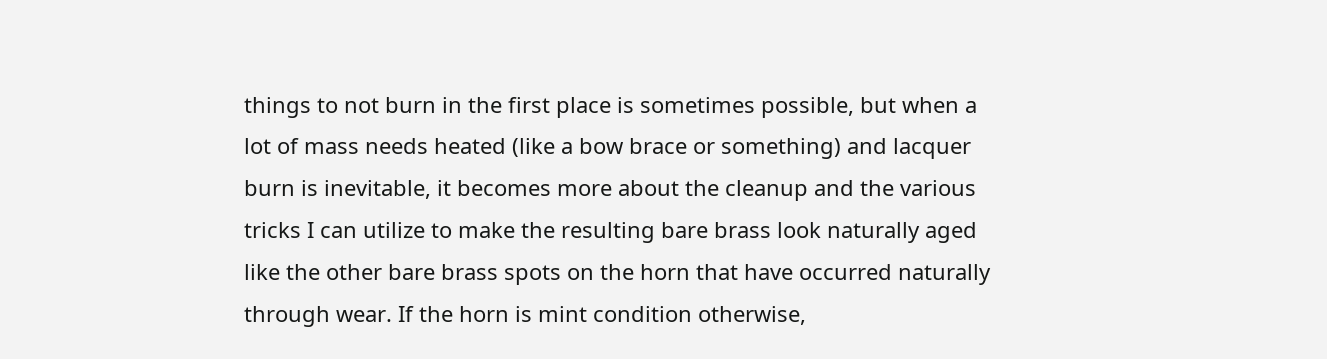things to not burn in the first place is sometimes possible, but when a lot of mass needs heated (like a bow brace or something) and lacquer burn is inevitable, it becomes more about the cleanup and the various tricks I can utilize to make the resulting bare brass look naturally aged like the other bare brass spots on the horn that have occurred naturally through wear. If the horn is mint condition otherwise,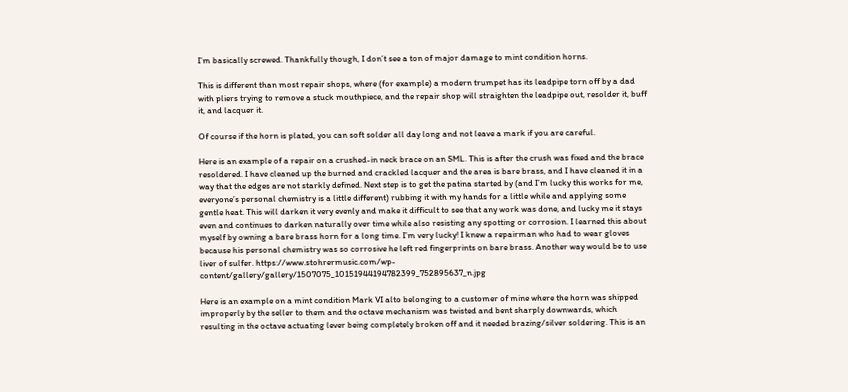I’m basically screwed. Thankfully though, I don’t see a ton of major damage to mint condition horns.

This is different than most repair shops, where (for example) a modern trumpet has its leadpipe torn off by a dad with pliers trying to remove a stuck mouthpiece, and the repair shop will straighten the leadpipe out, resolder it, buff it, and lacquer it.

Of course if the horn is plated, you can soft solder all day long and not leave a mark if you are careful.

Here is an example of a repair on a crushed-in neck brace on an SML. This is after the crush was fixed and the brace resoldered. I have cleaned up the burned and crackled lacquer and the area is bare brass, and I have cleaned it in a way that the edges are not starkly defined. Next step is to get the patina started by (and I’m lucky this works for me, everyone’s personal chemistry is a little different) rubbing it with my hands for a little while and applying some gentle heat. This will darken it very evenly and make it difficult to see that any work was done, and lucky me it stays even and continues to darken naturally over time while also resisting any spotting or corrosion. I learned this about myself by owning a bare brass horn for a long time. I’m very lucky! I knew a repairman who had to wear gloves because his personal chemistry was so corrosive he left red fingerprints on bare brass. Another way would be to use liver of sulfer. https://www.stohrermusic.com/wp-content/gallery/gallery/1507075_10151944194782399_752895637_n.jpg

Here is an example on a mint condition Mark VI alto belonging to a customer of mine where the horn was shipped improperly by the seller to them and the octave mechanism was twisted and bent sharply downwards, which resulting in the octave actuating lever being completely broken off and it needed brazing/silver soldering. This is an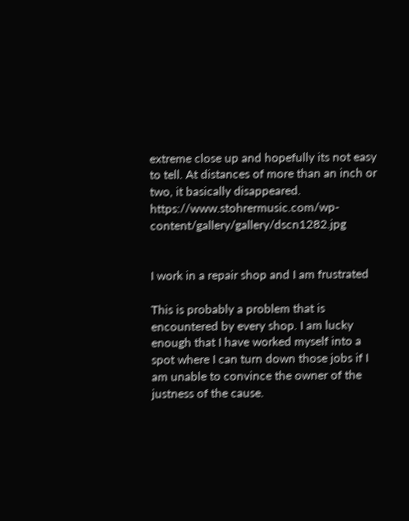extreme close up and hopefully its not easy to tell. At distances of more than an inch or two, it basically disappeared. https://www.stohrermusic.com/wp-content/gallery/gallery/dscn1282.jpg


I work in a repair shop and I am frustrated

This is probably a problem that is encountered by every shop. I am lucky enough that I have worked myself into a spot where I can turn down those jobs if I am unable to convince the owner of the justness of the cause.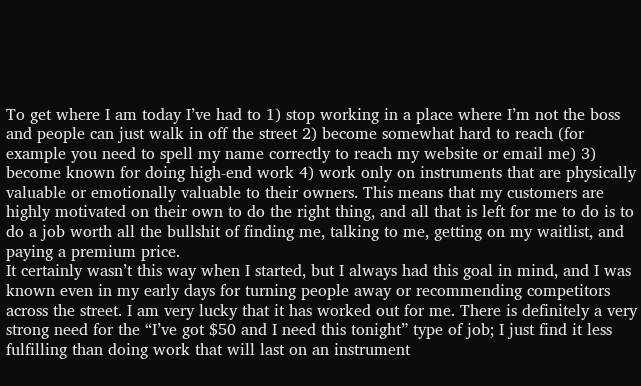To get where I am today I’ve had to 1) stop working in a place where I’m not the boss and people can just walk in off the street 2) become somewhat hard to reach (for example you need to spell my name correctly to reach my website or email me) 3) become known for doing high-end work 4) work only on instruments that are physically valuable or emotionally valuable to their owners. This means that my customers are highly motivated on their own to do the right thing, and all that is left for me to do is to do a job worth all the bullshit of finding me, talking to me, getting on my waitlist, and paying a premium price.
It certainly wasn’t this way when I started, but I always had this goal in mind, and I was known even in my early days for turning people away or recommending competitors across the street. I am very lucky that it has worked out for me. There is definitely a very strong need for the “I’ve got $50 and I need this tonight” type of job; I just find it less fulfilling than doing work that will last on an instrument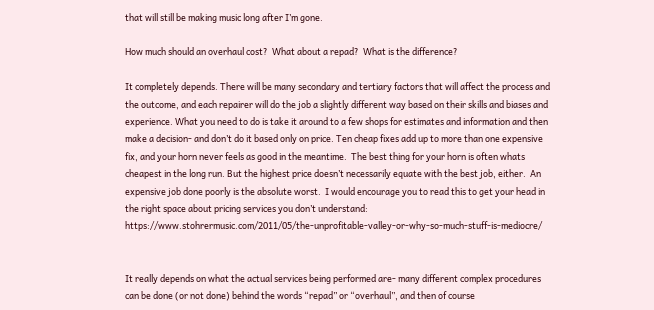that will still be making music long after I’m gone.

How much should an overhaul cost?  What about a repad?  What is the difference?

It completely depends. There will be many secondary and tertiary factors that will affect the process and the outcome, and each repairer will do the job a slightly different way based on their skills and biases and experience. What you need to do is take it around to a few shops for estimates and information and then make a decision- and don’t do it based only on price. Ten cheap fixes add up to more than one expensive fix, and your horn never feels as good in the meantime.  The best thing for your horn is often whats cheapest in the long run. But the highest price doesn’t necessarily equate with the best job, either.  An expensive job done poorly is the absolute worst.  I would encourage you to read this to get your head in the right space about pricing services you don’t understand: https://www.stohrermusic.com/2011/05/the-unprofitable-valley-or-why-so-much-stuff-is-mediocre/


It really depends on what the actual services being performed are- many different complex procedures can be done (or not done) behind the words “repad” or “overhaul”, and then of course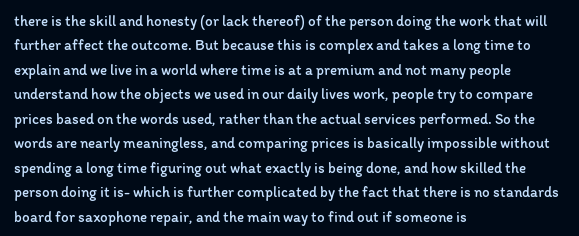there is the skill and honesty (or lack thereof) of the person doing the work that will further affect the outcome. But because this is complex and takes a long time to explain and we live in a world where time is at a premium and not many people understand how the objects we used in our daily lives work, people try to compare prices based on the words used, rather than the actual services performed. So the words are nearly meaningless, and comparing prices is basically impossible without spending a long time figuring out what exactly is being done, and how skilled the person doing it is- which is further complicated by the fact that there is no standards board for saxophone repair, and the main way to find out if someone is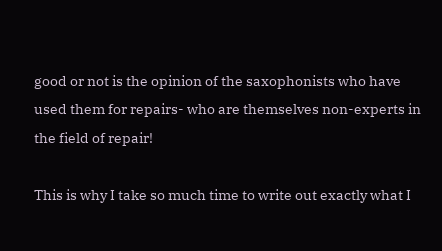good or not is the opinion of the saxophonists who have used them for repairs- who are themselves non-experts in the field of repair!

This is why I take so much time to write out exactly what I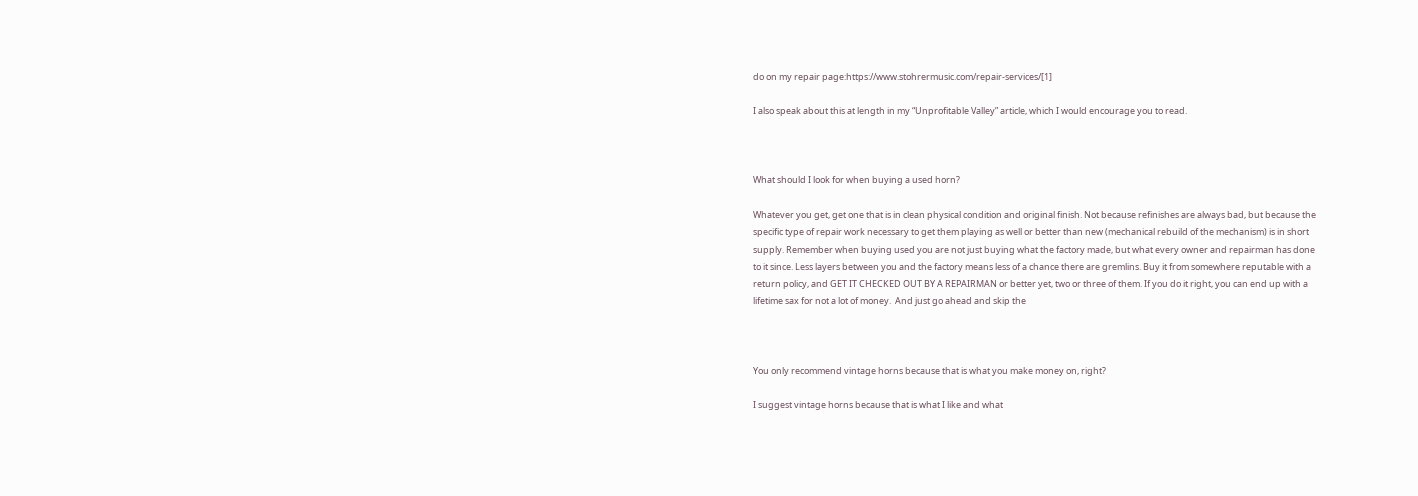do on my repair page:https://www.stohrermusic.com/repair-services/[1]

I also speak about this at length in my “Unprofitable Valley” article, which I would encourage you to read.



What should I look for when buying a used horn?

Whatever you get, get one that is in clean physical condition and original finish. Not because refinishes are always bad, but because the specific type of repair work necessary to get them playing as well or better than new (mechanical rebuild of the mechanism) is in short supply. Remember when buying used you are not just buying what the factory made, but what every owner and repairman has done to it since. Less layers between you and the factory means less of a chance there are gremlins. Buy it from somewhere reputable with a return policy, and GET IT CHECKED OUT BY A REPAIRMAN or better yet, two or three of them. If you do it right, you can end up with a lifetime sax for not a lot of money.  And just go ahead and skip the



You only recommend vintage horns because that is what you make money on, right?

I suggest vintage horns because that is what I like and what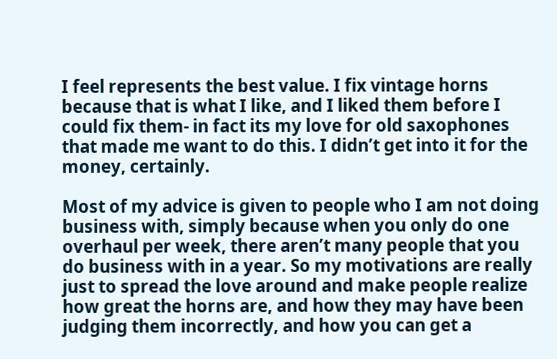I feel represents the best value. I fix vintage horns because that is what I like, and I liked them before I could fix them- in fact its my love for old saxophones that made me want to do this. I didn’t get into it for the money, certainly.

Most of my advice is given to people who I am not doing business with, simply because when you only do one overhaul per week, there aren’t many people that you do business with in a year. So my motivations are really just to spread the love around and make people realize how great the horns are, and how they may have been judging them incorrectly, and how you can get a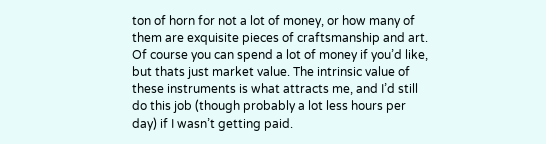ton of horn for not a lot of money, or how many of them are exquisite pieces of craftsmanship and art. Of course you can spend a lot of money if you’d like, but thats just market value. The intrinsic value of these instruments is what attracts me, and I’d still do this job (though probably a lot less hours per day) if I wasn’t getting paid.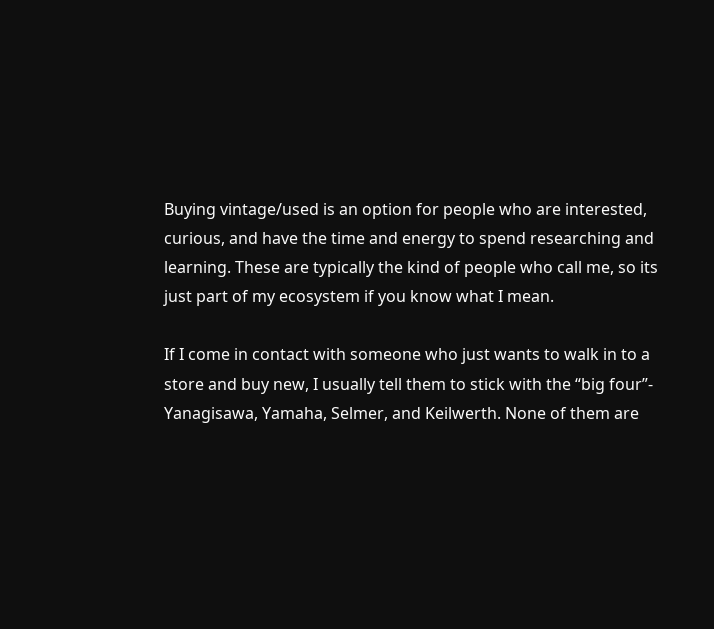Buying vintage/used is an option for people who are interested, curious, and have the time and energy to spend researching and learning. These are typically the kind of people who call me, so its just part of my ecosystem if you know what I mean.

If I come in contact with someone who just wants to walk in to a store and buy new, I usually tell them to stick with the “big four”- Yanagisawa, Yamaha, Selmer, and Keilwerth. None of them are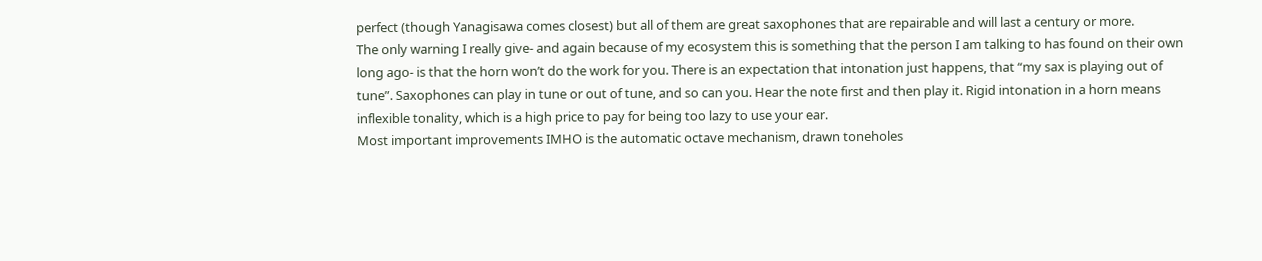perfect (though Yanagisawa comes closest) but all of them are great saxophones that are repairable and will last a century or more.
The only warning I really give- and again because of my ecosystem this is something that the person I am talking to has found on their own long ago- is that the horn won’t do the work for you. There is an expectation that intonation just happens, that “my sax is playing out of tune”. Saxophones can play in tune or out of tune, and so can you. Hear the note first and then play it. Rigid intonation in a horn means inflexible tonality, which is a high price to pay for being too lazy to use your ear.
Most important improvements IMHO is the automatic octave mechanism, drawn toneholes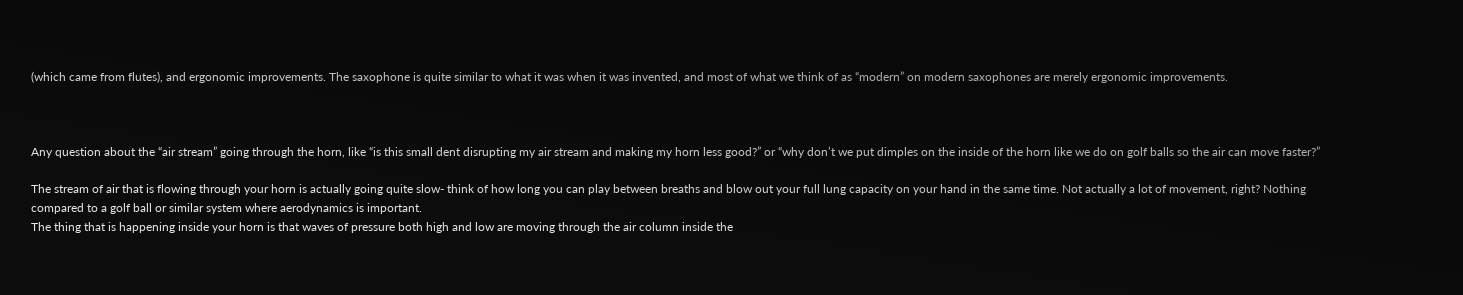(which came from flutes), and ergonomic improvements. The saxophone is quite similar to what it was when it was invented, and most of what we think of as “modern” on modern saxophones are merely ergonomic improvements.



Any question about the “air stream” going through the horn, like “is this small dent disrupting my air stream and making my horn less good?” or “why don’t we put dimples on the inside of the horn like we do on golf balls so the air can move faster?”

The stream of air that is flowing through your horn is actually going quite slow- think of how long you can play between breaths and blow out your full lung capacity on your hand in the same time. Not actually a lot of movement, right? Nothing compared to a golf ball or similar system where aerodynamics is important.
The thing that is happening inside your horn is that waves of pressure both high and low are moving through the air column inside the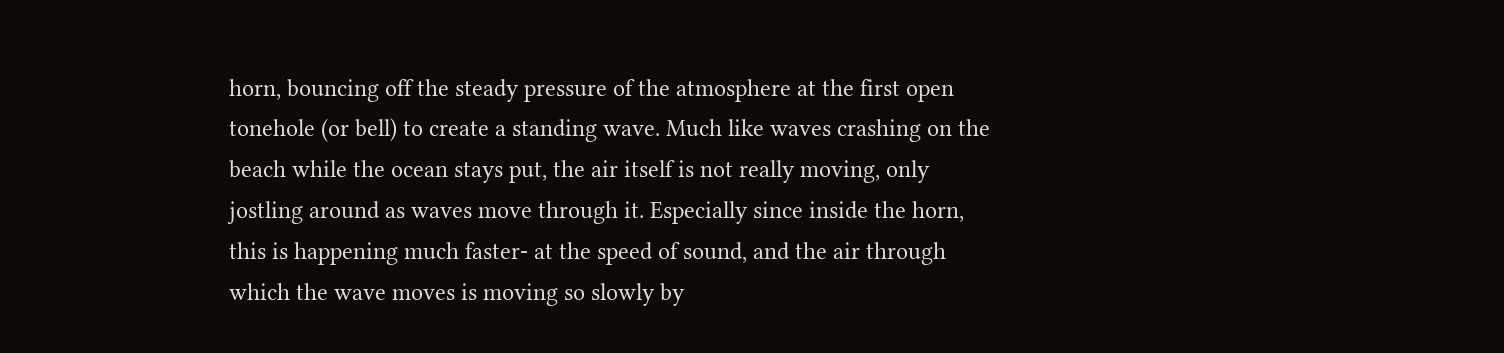horn, bouncing off the steady pressure of the atmosphere at the first open tonehole (or bell) to create a standing wave. Much like waves crashing on the beach while the ocean stays put, the air itself is not really moving, only jostling around as waves move through it. Especially since inside the horn, this is happening much faster- at the speed of sound, and the air through which the wave moves is moving so slowly by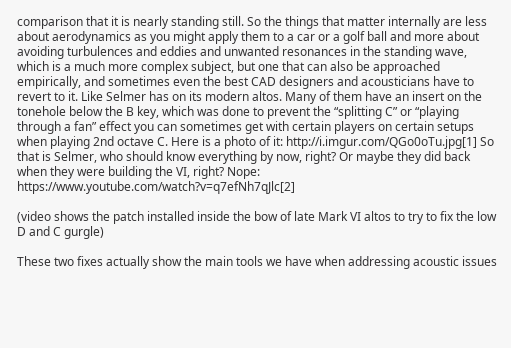comparison that it is nearly standing still. So the things that matter internally are less about aerodynamics as you might apply them to a car or a golf ball and more about avoiding turbulences and eddies and unwanted resonances in the standing wave, which is a much more complex subject, but one that can also be approached empirically, and sometimes even the best CAD designers and acousticians have to revert to it. Like Selmer has on its modern altos. Many of them have an insert on the tonehole below the B key, which was done to prevent the “splitting C” or “playing through a fan” effect you can sometimes get with certain players on certain setups when playing 2nd octave C. Here is a photo of it: http://i.imgur.com/QGo0oTu.jpg[1] So that is Selmer, who should know everything by now, right? Or maybe they did back when they were building the VI, right? Nope: https://www.youtube.com/watch?v=q7efNh7qJlc[2]

(video shows the patch installed inside the bow of late Mark VI altos to try to fix the low D and C gurgle)

These two fixes actually show the main tools we have when addressing acoustic issues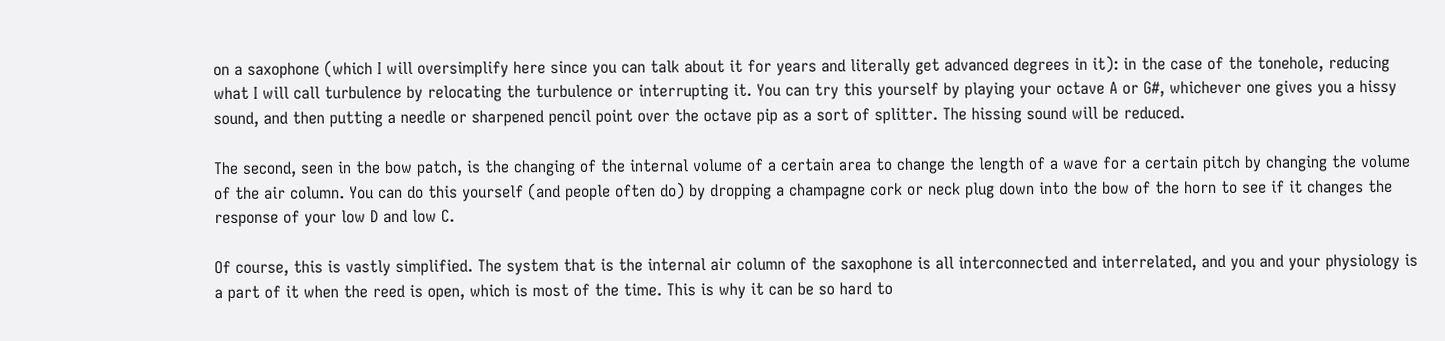on a saxophone (which I will oversimplify here since you can talk about it for years and literally get advanced degrees in it): in the case of the tonehole, reducing what I will call turbulence by relocating the turbulence or interrupting it. You can try this yourself by playing your octave A or G#, whichever one gives you a hissy sound, and then putting a needle or sharpened pencil point over the octave pip as a sort of splitter. The hissing sound will be reduced.

The second, seen in the bow patch, is the changing of the internal volume of a certain area to change the length of a wave for a certain pitch by changing the volume of the air column. You can do this yourself (and people often do) by dropping a champagne cork or neck plug down into the bow of the horn to see if it changes the response of your low D and low C.

Of course, this is vastly simplified. The system that is the internal air column of the saxophone is all interconnected and interrelated, and you and your physiology is a part of it when the reed is open, which is most of the time. This is why it can be so hard to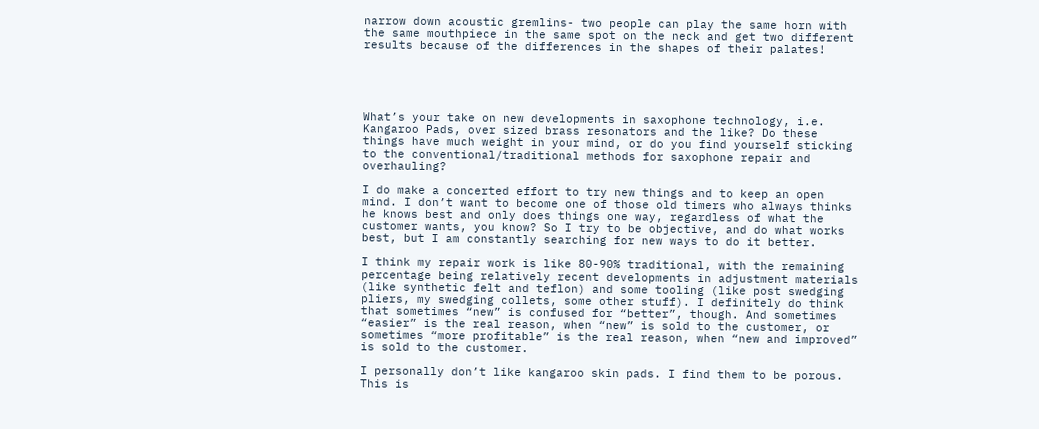narrow down acoustic gremlins- two people can play the same horn with the same mouthpiece in the same spot on the neck and get two different results because of the differences in the shapes of their palates!





What’s your take on new developments in saxophone technology, i.e. Kangaroo Pads, over sized brass resonators and the like? Do these things have much weight in your mind, or do you find yourself sticking to the conventional/traditional methods for saxophone repair and overhauling?

I do make a concerted effort to try new things and to keep an open mind. I don’t want to become one of those old timers who always thinks he knows best and only does things one way, regardless of what the customer wants, you know? So I try to be objective, and do what works best, but I am constantly searching for new ways to do it better.

I think my repair work is like 80-90% traditional, with the remaining percentage being relatively recent developments in adjustment materials (like synthetic felt and teflon) and some tooling (like post swedging pliers, my swedging collets, some other stuff). I definitely do think that sometimes “new” is confused for “better”, though. And sometimes “easier” is the real reason, when “new” is sold to the customer, or sometimes “more profitable” is the real reason, when “new and improved” is sold to the customer.

I personally don’t like kangaroo skin pads. I find them to be porous. This is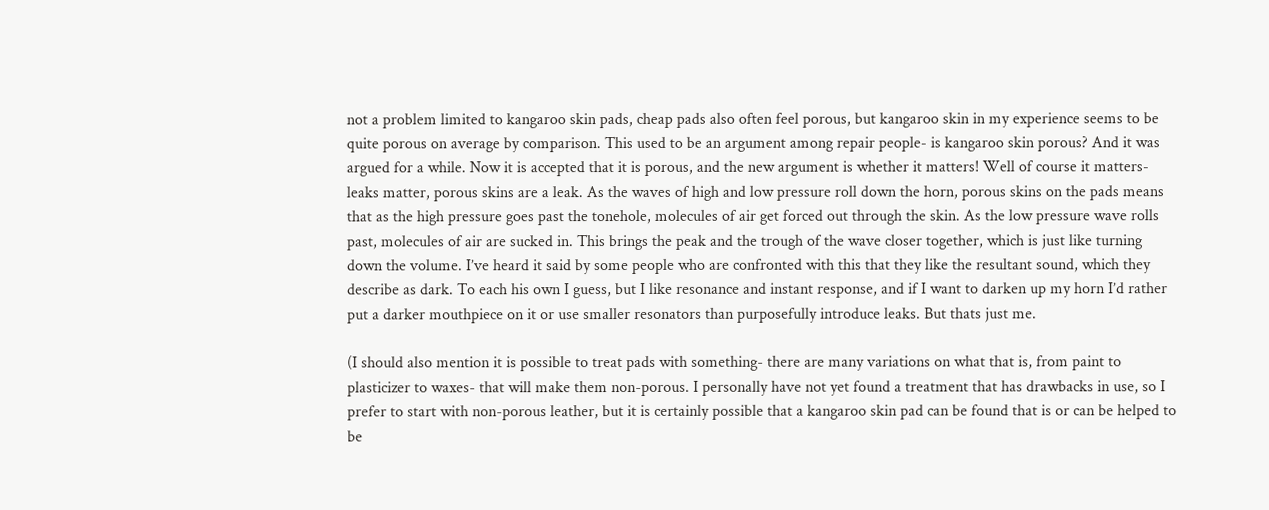not a problem limited to kangaroo skin pads, cheap pads also often feel porous, but kangaroo skin in my experience seems to be quite porous on average by comparison. This used to be an argument among repair people- is kangaroo skin porous? And it was argued for a while. Now it is accepted that it is porous, and the new argument is whether it matters! Well of course it matters- leaks matter, porous skins are a leak. As the waves of high and low pressure roll down the horn, porous skins on the pads means that as the high pressure goes past the tonehole, molecules of air get forced out through the skin. As the low pressure wave rolls past, molecules of air are sucked in. This brings the peak and the trough of the wave closer together, which is just like turning down the volume. I’ve heard it said by some people who are confronted with this that they like the resultant sound, which they describe as dark. To each his own I guess, but I like resonance and instant response, and if I want to darken up my horn I’d rather put a darker mouthpiece on it or use smaller resonators than purposefully introduce leaks. But thats just me.

(I should also mention it is possible to treat pads with something- there are many variations on what that is, from paint to plasticizer to waxes- that will make them non-porous. I personally have not yet found a treatment that has drawbacks in use, so I prefer to start with non-porous leather, but it is certainly possible that a kangaroo skin pad can be found that is or can be helped to be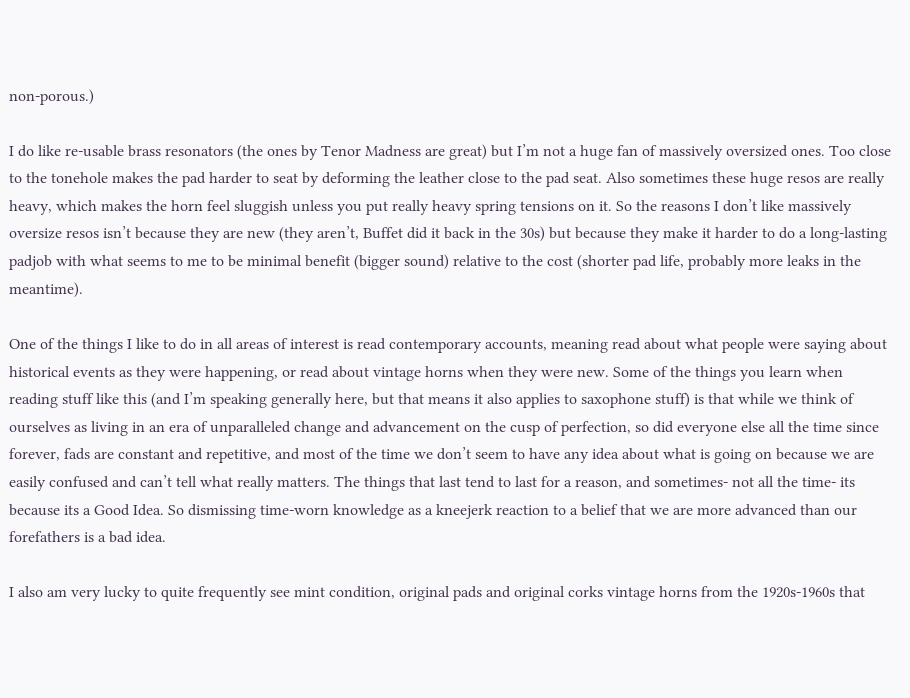non-porous.)

I do like re-usable brass resonators (the ones by Tenor Madness are great) but I’m not a huge fan of massively oversized ones. Too close to the tonehole makes the pad harder to seat by deforming the leather close to the pad seat. Also sometimes these huge resos are really heavy, which makes the horn feel sluggish unless you put really heavy spring tensions on it. So the reasons I don’t like massively oversize resos isn’t because they are new (they aren’t, Buffet did it back in the 30s) but because they make it harder to do a long-lasting padjob with what seems to me to be minimal benefit (bigger sound) relative to the cost (shorter pad life, probably more leaks in the meantime).

One of the things I like to do in all areas of interest is read contemporary accounts, meaning read about what people were saying about historical events as they were happening, or read about vintage horns when they were new. Some of the things you learn when reading stuff like this (and I’m speaking generally here, but that means it also applies to saxophone stuff) is that while we think of ourselves as living in an era of unparalleled change and advancement on the cusp of perfection, so did everyone else all the time since forever, fads are constant and repetitive, and most of the time we don’t seem to have any idea about what is going on because we are easily confused and can’t tell what really matters. The things that last tend to last for a reason, and sometimes- not all the time- its because its a Good Idea. So dismissing time-worn knowledge as a kneejerk reaction to a belief that we are more advanced than our forefathers is a bad idea.

I also am very lucky to quite frequently see mint condition, original pads and original corks vintage horns from the 1920s-1960s that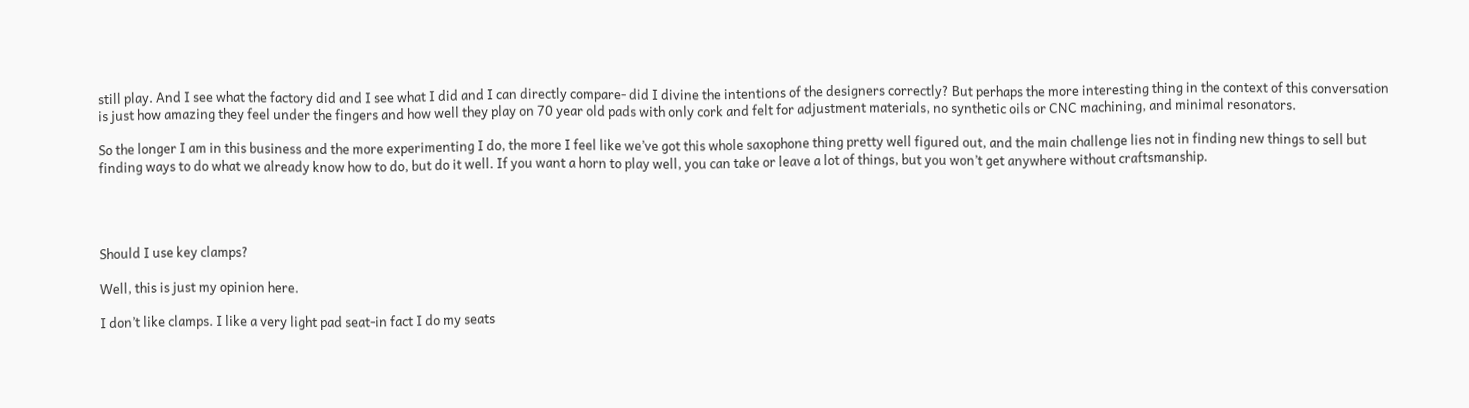still play. And I see what the factory did and I see what I did and I can directly compare- did I divine the intentions of the designers correctly? But perhaps the more interesting thing in the context of this conversation is just how amazing they feel under the fingers and how well they play on 70 year old pads with only cork and felt for adjustment materials, no synthetic oils or CNC machining, and minimal resonators.

So the longer I am in this business and the more experimenting I do, the more I feel like we’ve got this whole saxophone thing pretty well figured out, and the main challenge lies not in finding new things to sell but finding ways to do what we already know how to do, but do it well. If you want a horn to play well, you can take or leave a lot of things, but you won’t get anywhere without craftsmanship.




Should I use key clamps?

Well, this is just my opinion here.

I don’t like clamps. I like a very light pad seat-in fact I do my seats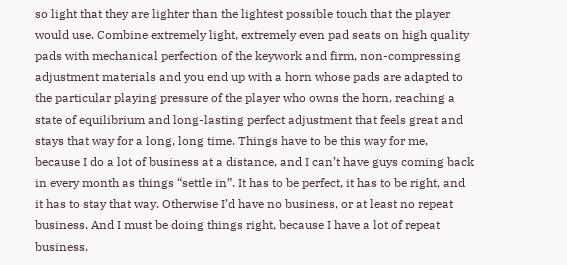so light that they are lighter than the lightest possible touch that the player would use. Combine extremely light, extremely even pad seats on high quality pads with mechanical perfection of the keywork and firm, non-compressing adjustment materials and you end up with a horn whose pads are adapted to the particular playing pressure of the player who owns the horn, reaching a state of equilibrium and long-lasting perfect adjustment that feels great and stays that way for a long, long time. Things have to be this way for me, because I do a lot of business at a distance, and I can’t have guys coming back in every month as things “settle in”. It has to be perfect, it has to be right, and it has to stay that way. Otherwise I’d have no business, or at least no repeat business. And I must be doing things right, because I have a lot of repeat business.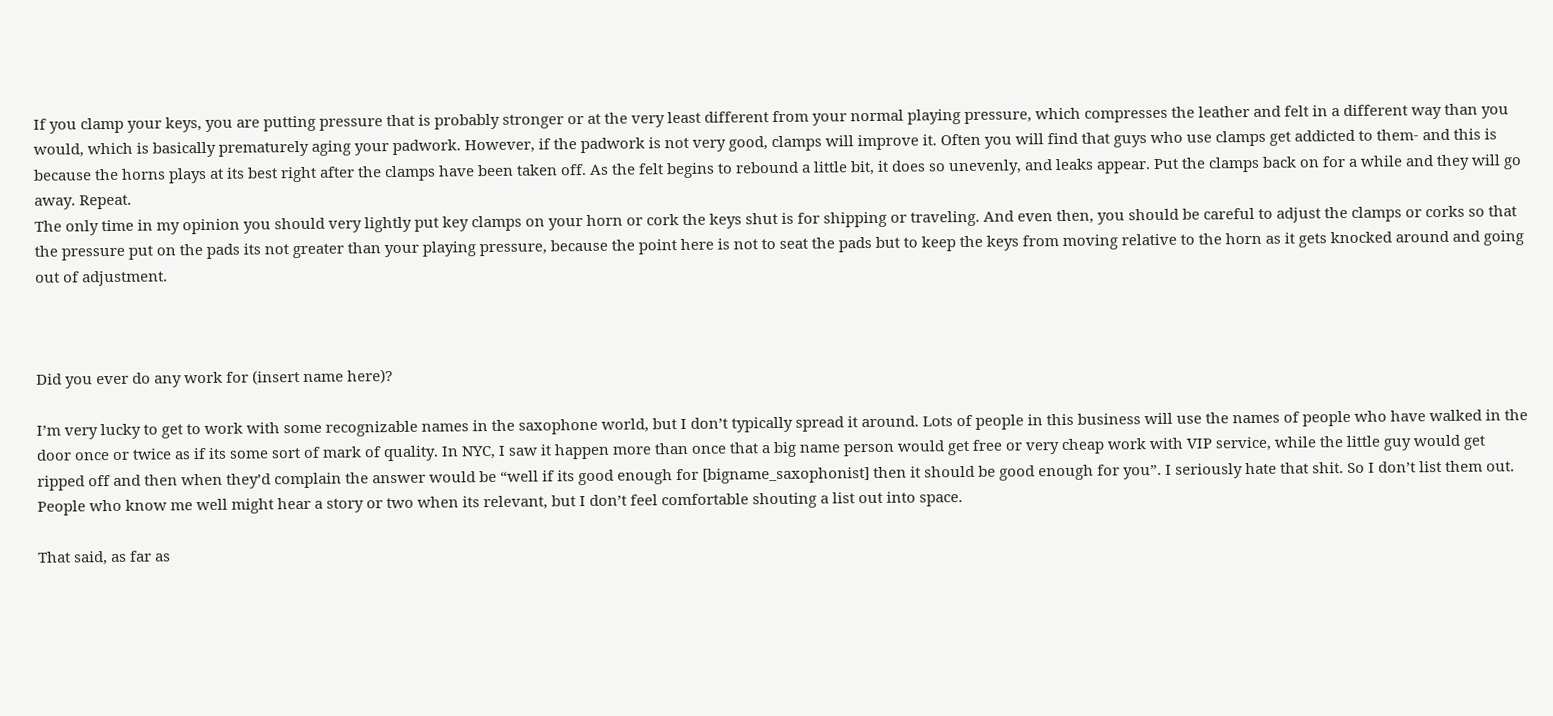If you clamp your keys, you are putting pressure that is probably stronger or at the very least different from your normal playing pressure, which compresses the leather and felt in a different way than you would, which is basically prematurely aging your padwork. However, if the padwork is not very good, clamps will improve it. Often you will find that guys who use clamps get addicted to them- and this is because the horns plays at its best right after the clamps have been taken off. As the felt begins to rebound a little bit, it does so unevenly, and leaks appear. Put the clamps back on for a while and they will go away. Repeat.
The only time in my opinion you should very lightly put key clamps on your horn or cork the keys shut is for shipping or traveling. And even then, you should be careful to adjust the clamps or corks so that the pressure put on the pads its not greater than your playing pressure, because the point here is not to seat the pads but to keep the keys from moving relative to the horn as it gets knocked around and going out of adjustment.



Did you ever do any work for (insert name here)?

I’m very lucky to get to work with some recognizable names in the saxophone world, but I don’t typically spread it around. Lots of people in this business will use the names of people who have walked in the door once or twice as if its some sort of mark of quality. In NYC, I saw it happen more than once that a big name person would get free or very cheap work with VIP service, while the little guy would get ripped off and then when they’d complain the answer would be “well if its good enough for [bigname_saxophonist] then it should be good enough for you”. I seriously hate that shit. So I don’t list them out. People who know me well might hear a story or two when its relevant, but I don’t feel comfortable shouting a list out into space.

That said, as far as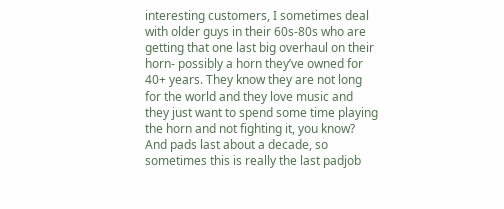interesting customers, I sometimes deal with older guys in their 60s-80s who are getting that one last big overhaul on their horn- possibly a horn they’ve owned for 40+ years. They know they are not long for the world and they love music and they just want to spend some time playing the horn and not fighting it, you know? And pads last about a decade, so sometimes this is really the last padjob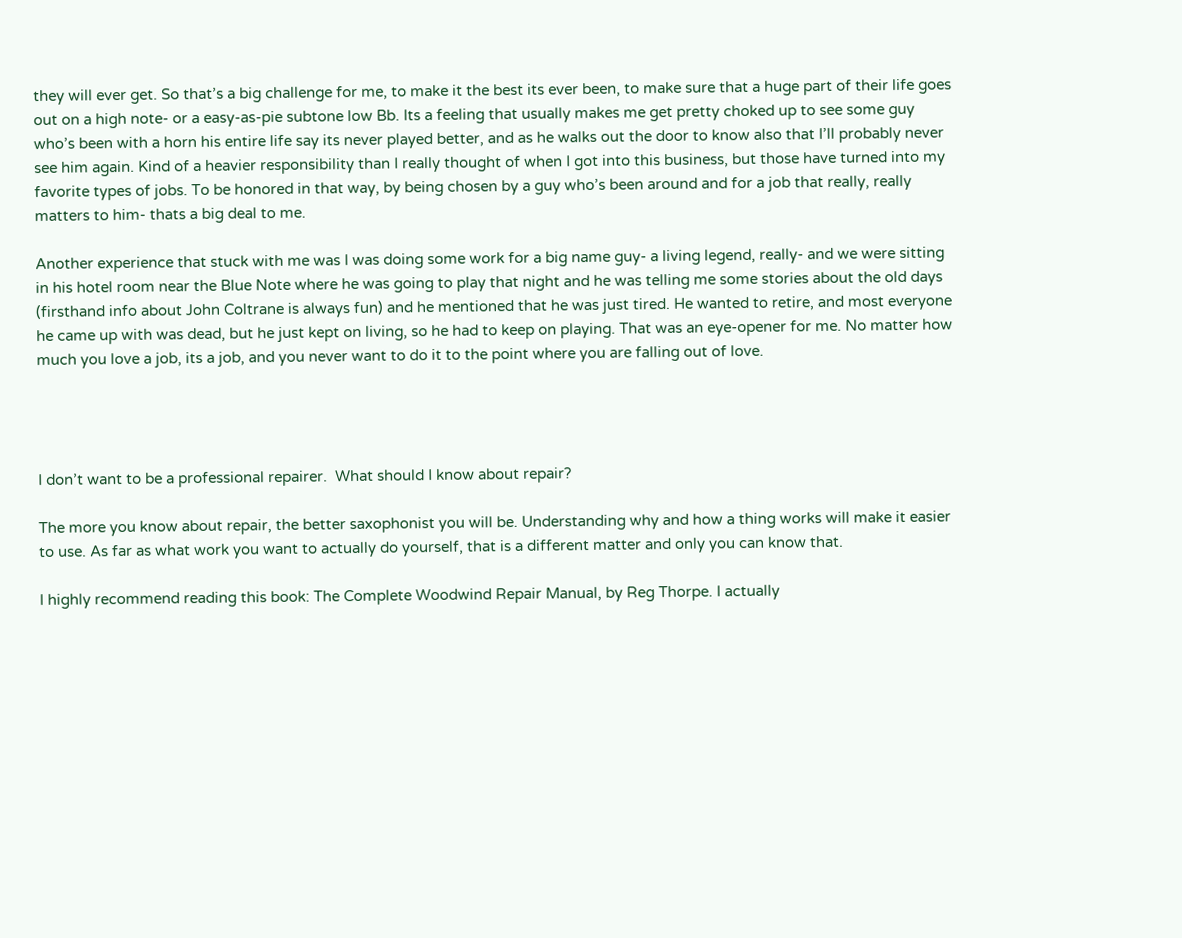they will ever get. So that’s a big challenge for me, to make it the best its ever been, to make sure that a huge part of their life goes out on a high note- or a easy-as-pie subtone low Bb. Its a feeling that usually makes me get pretty choked up to see some guy who’s been with a horn his entire life say its never played better, and as he walks out the door to know also that I’ll probably never see him again. Kind of a heavier responsibility than I really thought of when I got into this business, but those have turned into my favorite types of jobs. To be honored in that way, by being chosen by a guy who’s been around and for a job that really, really matters to him- thats a big deal to me.

Another experience that stuck with me was I was doing some work for a big name guy- a living legend, really- and we were sitting in his hotel room near the Blue Note where he was going to play that night and he was telling me some stories about the old days (firsthand info about John Coltrane is always fun) and he mentioned that he was just tired. He wanted to retire, and most everyone he came up with was dead, but he just kept on living, so he had to keep on playing. That was an eye-opener for me. No matter how much you love a job, its a job, and you never want to do it to the point where you are falling out of love.




I don’t want to be a professional repairer.  What should I know about repair?

The more you know about repair, the better saxophonist you will be. Understanding why and how a thing works will make it easier to use. As far as what work you want to actually do yourself, that is a different matter and only you can know that.

I highly recommend reading this book: The Complete Woodwind Repair Manual, by Reg Thorpe. I actually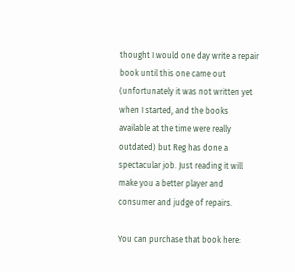thought I would one day write a repair book until this one came out (unfortunately it was not written yet when I started, and the books available at the time were really outdated) but Reg has done a spectacular job. Just reading it will make you a better player and consumer and judge of repairs.

You can purchase that book here: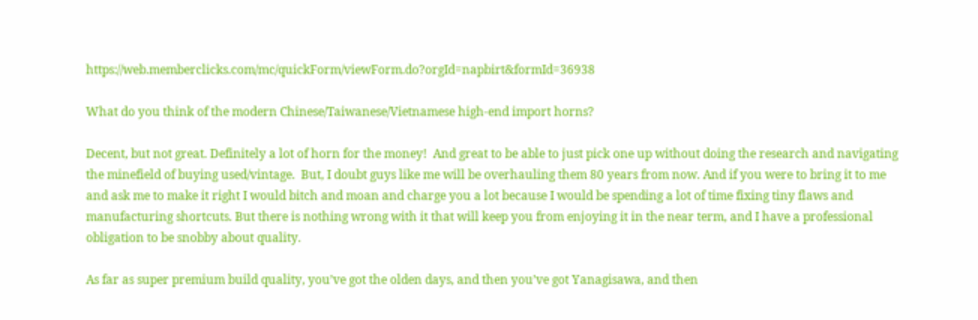https://web.memberclicks.com/mc/quickForm/viewForm.do?orgId=napbirt&formId=36938

What do you think of the modern Chinese/Taiwanese/Vietnamese high-end import horns?

Decent, but not great. Definitely a lot of horn for the money!  And great to be able to just pick one up without doing the research and navigating the minefield of buying used/vintage.  But, I doubt guys like me will be overhauling them 80 years from now. And if you were to bring it to me and ask me to make it right I would bitch and moan and charge you a lot because I would be spending a lot of time fixing tiny flaws and manufacturing shortcuts. But there is nothing wrong with it that will keep you from enjoying it in the near term, and I have a professional obligation to be snobby about quality.

As far as super premium build quality, you’ve got the olden days, and then you’ve got Yanagisawa, and then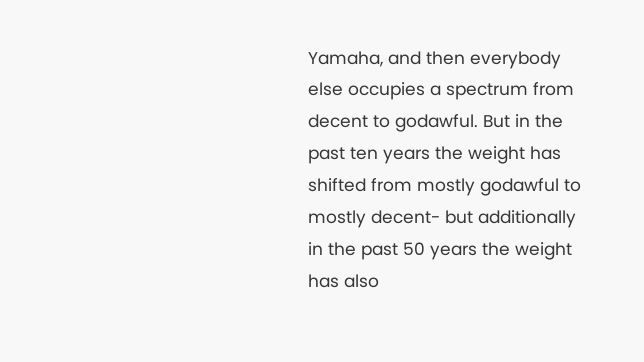Yamaha, and then everybody else occupies a spectrum from decent to godawful. But in the past ten years the weight has shifted from mostly godawful to mostly decent- but additionally in the past 50 years the weight has also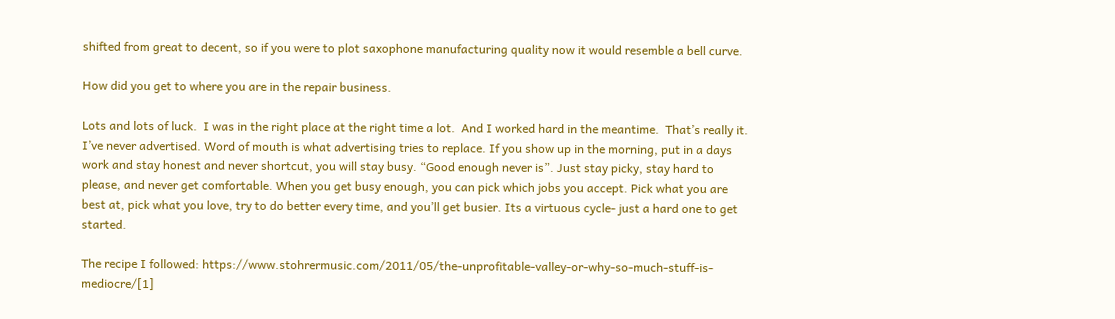shifted from great to decent, so if you were to plot saxophone manufacturing quality now it would resemble a bell curve.

How did you get to where you are in the repair business.

Lots and lots of luck.  I was in the right place at the right time a lot.  And I worked hard in the meantime.  That’s really it.  I’ve never advertised. Word of mouth is what advertising tries to replace. If you show up in the morning, put in a days work and stay honest and never shortcut, you will stay busy. “Good enough never is”. Just stay picky, stay hard to please, and never get comfortable. When you get busy enough, you can pick which jobs you accept. Pick what you are best at, pick what you love, try to do better every time, and you’ll get busier. Its a virtuous cycle- just a hard one to get started.

The recipe I followed: https://www.stohrermusic.com/2011/05/the-unprofitable-valley-or-why-so-much-stuff-is-mediocre/[1]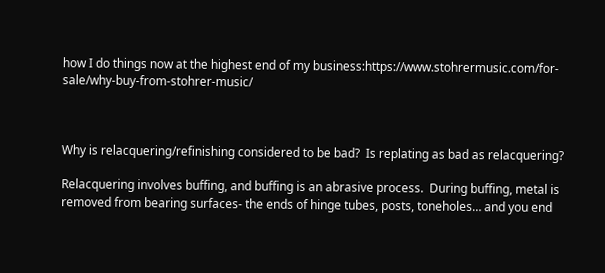how I do things now at the highest end of my business:https://www.stohrermusic.com/for-sale/why-buy-from-stohrer-music/



Why is relacquering/refinishing considered to be bad?  Is replating as bad as relacquering?

Relacquering involves buffing, and buffing is an abrasive process.  During buffing, metal is removed from bearing surfaces- the ends of hinge tubes, posts, toneholes… and you end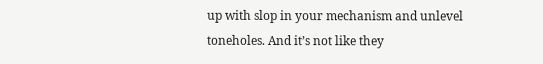up with slop in your mechanism and unlevel toneholes. And it’s not like they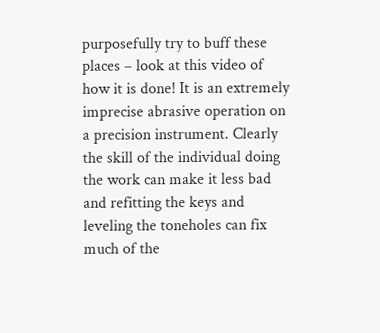purposefully try to buff these places – look at this video of how it is done! It is an extremely imprecise abrasive operation on a precision instrument. Clearly the skill of the individual doing the work can make it less bad and refitting the keys and leveling the toneholes can fix much of the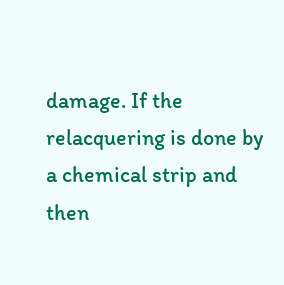damage. If the relacquering is done by a chemical strip and then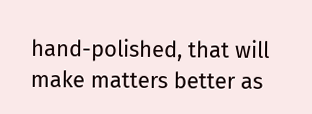hand-polished, that will make matters better as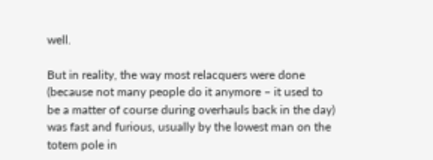well.

But in reality, the way most relacquers were done (because not many people do it anymore – it used to be a matter of course during overhauls back in the day) was fast and furious, usually by the lowest man on the totem pole in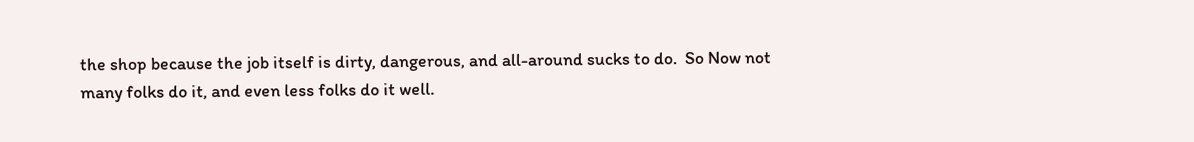the shop because the job itself is dirty, dangerous, and all-around sucks to do.  So Now not many folks do it, and even less folks do it well.